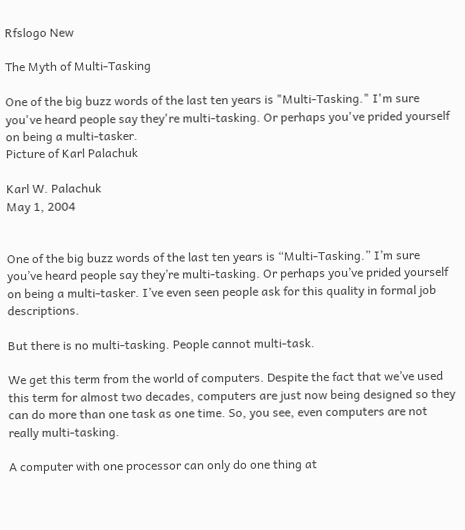Rfslogo New

The Myth of Multi-Tasking

One of the big buzz words of the last ten years is "Multi-Tasking." I'm sure you've heard people say they're multi-tasking. Or perhaps you've prided yourself on being a multi-tasker.
Picture of Karl Palachuk

Karl W. Palachuk
May 1, 2004


One of the big buzz words of the last ten years is “Multi-Tasking.” I’m sure you’ve heard people say they’re multi-tasking. Or perhaps you’ve prided yourself on being a multi-tasker. I’ve even seen people ask for this quality in formal job descriptions.

But there is no multi-tasking. People cannot multi-task.

We get this term from the world of computers. Despite the fact that we’ve used this term for almost two decades, computers are just now being designed so they can do more than one task as one time. So, you see, even computers are not really multi-tasking.

A computer with one processor can only do one thing at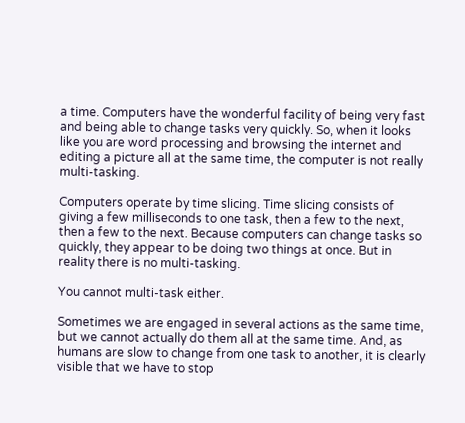a time. Computers have the wonderful facility of being very fast and being able to change tasks very quickly. So, when it looks like you are word processing and browsing the internet and editing a picture all at the same time, the computer is not really multi-tasking.

Computers operate by time slicing. Time slicing consists of giving a few milliseconds to one task, then a few to the next, then a few to the next. Because computers can change tasks so quickly, they appear to be doing two things at once. But in reality there is no multi-tasking.

You cannot multi-task either.

Sometimes we are engaged in several actions as the same time, but we cannot actually do them all at the same time. And, as humans are slow to change from one task to another, it is clearly visible that we have to stop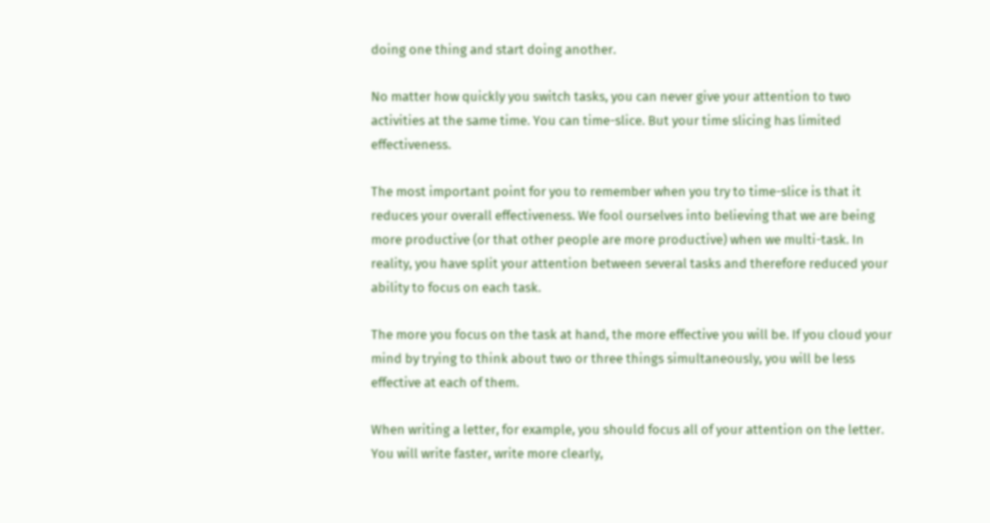doing one thing and start doing another.

No matter how quickly you switch tasks, you can never give your attention to two activities at the same time. You can time-slice. But your time slicing has limited effectiveness.

The most important point for you to remember when you try to time-slice is that it reduces your overall effectiveness. We fool ourselves into believing that we are being more productive (or that other people are more productive) when we multi-task. In reality, you have split your attention between several tasks and therefore reduced your ability to focus on each task.

The more you focus on the task at hand, the more effective you will be. If you cloud your mind by trying to think about two or three things simultaneously, you will be less effective at each of them.

When writing a letter, for example, you should focus all of your attention on the letter. You will write faster, write more clearly,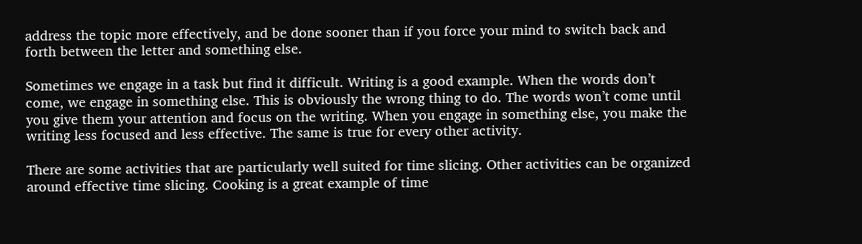address the topic more effectively, and be done sooner than if you force your mind to switch back and forth between the letter and something else.

Sometimes we engage in a task but find it difficult. Writing is a good example. When the words don’t come, we engage in something else. This is obviously the wrong thing to do. The words won’t come until you give them your attention and focus on the writing. When you engage in something else, you make the writing less focused and less effective. The same is true for every other activity.

There are some activities that are particularly well suited for time slicing. Other activities can be organized around effective time slicing. Cooking is a great example of time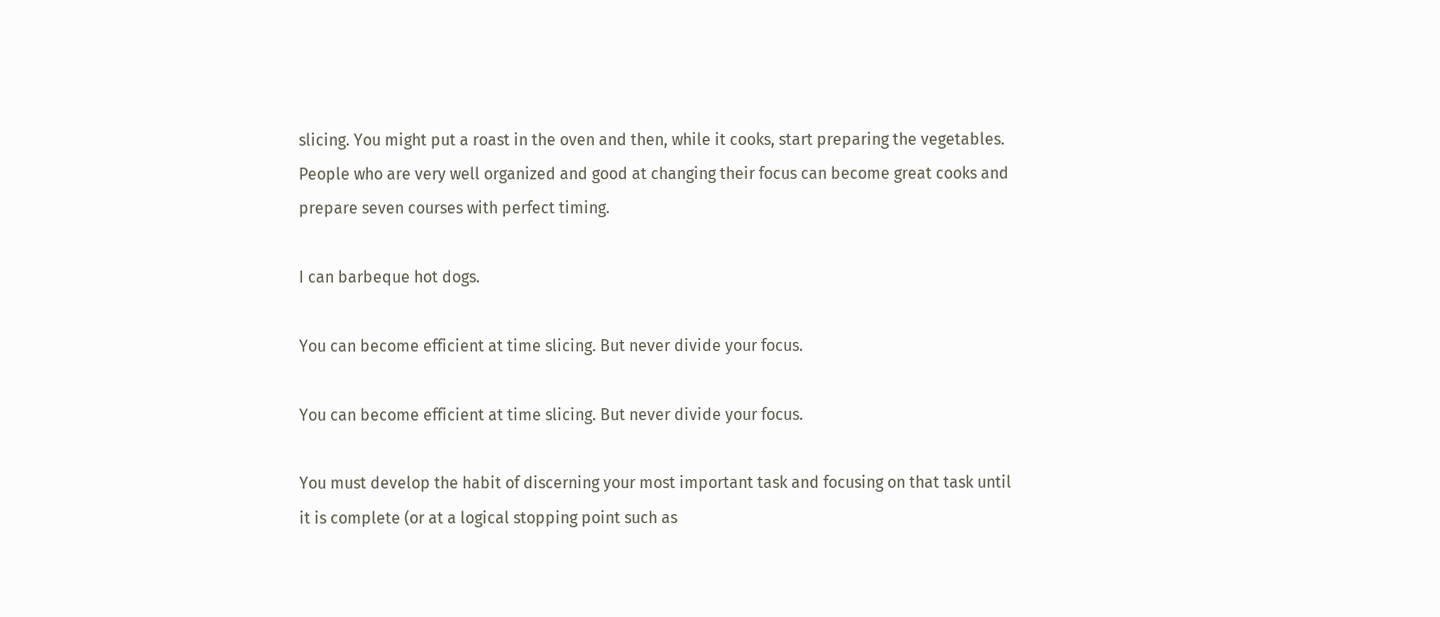slicing. You might put a roast in the oven and then, while it cooks, start preparing the vegetables. People who are very well organized and good at changing their focus can become great cooks and prepare seven courses with perfect timing.

I can barbeque hot dogs.

You can become efficient at time slicing. But never divide your focus.

You can become efficient at time slicing. But never divide your focus.

You must develop the habit of discerning your most important task and focusing on that task until it is complete (or at a logical stopping point such as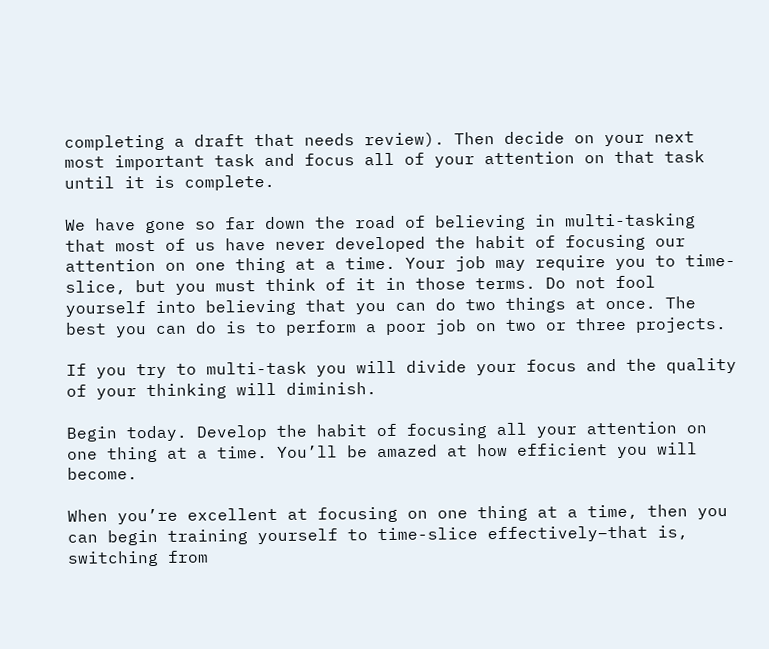completing a draft that needs review). Then decide on your next most important task and focus all of your attention on that task until it is complete.

We have gone so far down the road of believing in multi-tasking that most of us have never developed the habit of focusing our attention on one thing at a time. Your job may require you to time-slice, but you must think of it in those terms. Do not fool yourself into believing that you can do two things at once. The best you can do is to perform a poor job on two or three projects.

If you try to multi-task you will divide your focus and the quality of your thinking will diminish.

Begin today. Develop the habit of focusing all your attention on one thing at a time. You’ll be amazed at how efficient you will become.

When you’re excellent at focusing on one thing at a time, then you can begin training yourself to time-slice effectively–that is, switching from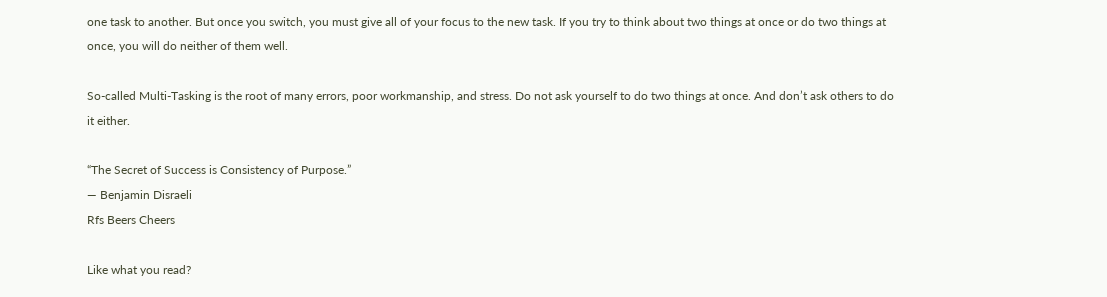one task to another. But once you switch, you must give all of your focus to the new task. If you try to think about two things at once or do two things at once, you will do neither of them well.

So-called Multi-Tasking is the root of many errors, poor workmanship, and stress. Do not ask yourself to do two things at once. And don’t ask others to do it either.

“The Secret of Success is Consistency of Purpose.”
— Benjamin Disraeli
Rfs Beers Cheers

Like what you read?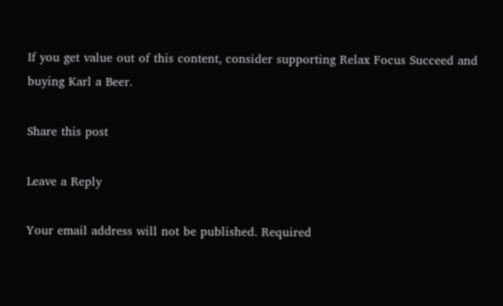If you get value out of this content, consider supporting Relax Focus Succeed and buying Karl a Beer.

Share this post

Leave a Reply

Your email address will not be published. Required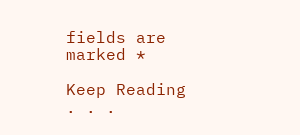fields are marked *

Keep Reading . . .